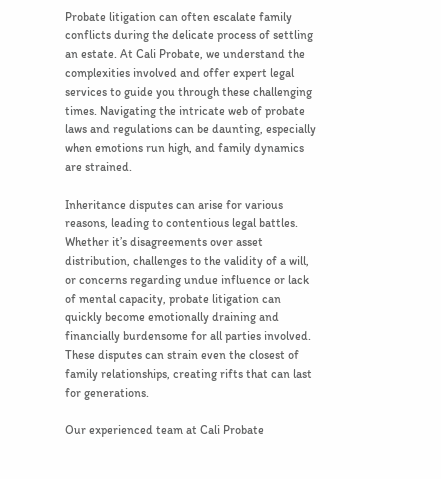Probate litigation can often escalate family conflicts during the delicate process of settling an estate. At Cali Probate, we understand the complexities involved and offer expert legal services to guide you through these challenging times. Navigating the intricate web of probate laws and regulations can be daunting, especially when emotions run high, and family dynamics are strained.

Inheritance disputes can arise for various reasons, leading to contentious legal battles. Whether it’s disagreements over asset distribution, challenges to the validity of a will, or concerns regarding undue influence or lack of mental capacity, probate litigation can quickly become emotionally draining and financially burdensome for all parties involved. These disputes can strain even the closest of family relationships, creating rifts that can last for generations.

Our experienced team at Cali Probate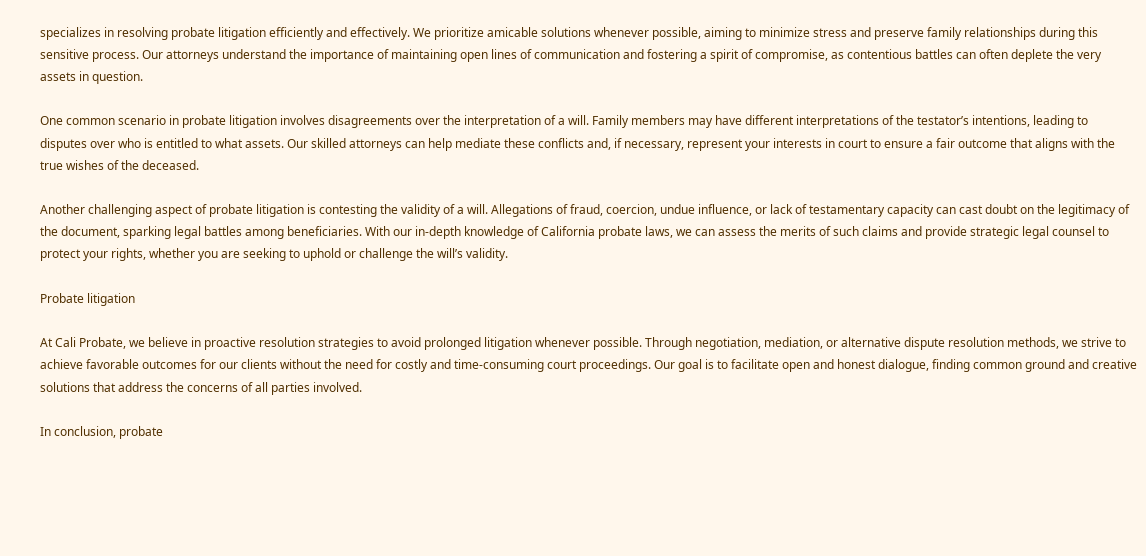specializes in resolving probate litigation efficiently and effectively. We prioritize amicable solutions whenever possible, aiming to minimize stress and preserve family relationships during this sensitive process. Our attorneys understand the importance of maintaining open lines of communication and fostering a spirit of compromise, as contentious battles can often deplete the very assets in question.

One common scenario in probate litigation involves disagreements over the interpretation of a will. Family members may have different interpretations of the testator’s intentions, leading to disputes over who is entitled to what assets. Our skilled attorneys can help mediate these conflicts and, if necessary, represent your interests in court to ensure a fair outcome that aligns with the true wishes of the deceased.

Another challenging aspect of probate litigation is contesting the validity of a will. Allegations of fraud, coercion, undue influence, or lack of testamentary capacity can cast doubt on the legitimacy of the document, sparking legal battles among beneficiaries. With our in-depth knowledge of California probate laws, we can assess the merits of such claims and provide strategic legal counsel to protect your rights, whether you are seeking to uphold or challenge the will’s validity.

Probate litigation

At Cali Probate, we believe in proactive resolution strategies to avoid prolonged litigation whenever possible. Through negotiation, mediation, or alternative dispute resolution methods, we strive to achieve favorable outcomes for our clients without the need for costly and time-consuming court proceedings. Our goal is to facilitate open and honest dialogue, finding common ground and creative solutions that address the concerns of all parties involved.

In conclusion, probate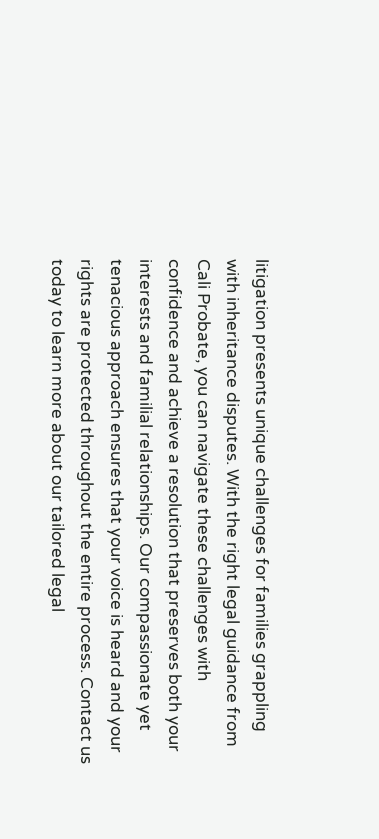litigation presents unique challenges for families grappling with inheritance disputes. With the right legal guidance from Cali Probate, you can navigate these challenges with confidence and achieve a resolution that preserves both your interests and familial relationships. Our compassionate yet tenacious approach ensures that your voice is heard and your rights are protected throughout the entire process. Contact us today to learn more about our tailored legal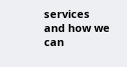services and how we can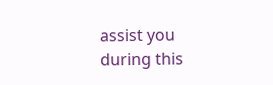assist you during this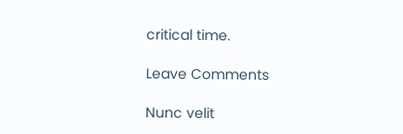critical time.

Leave Comments

Nunc velit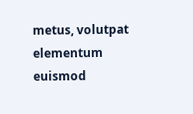metus, volutpat elementum euismod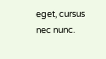eget, cursus nec nunc.